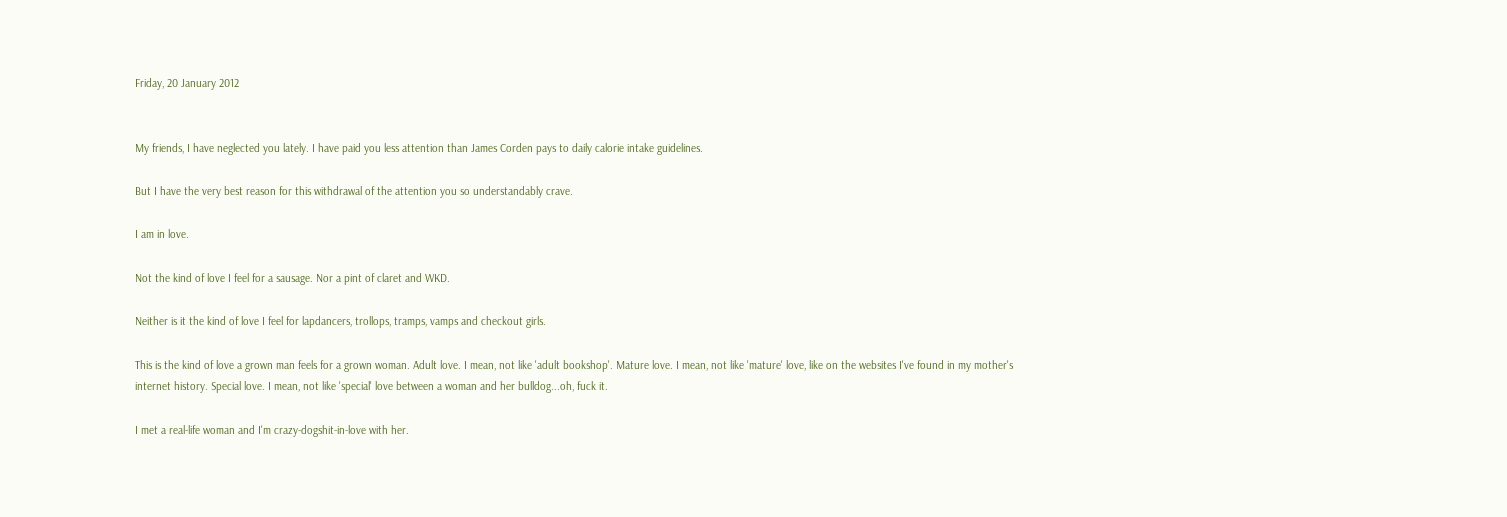Friday, 20 January 2012


My friends, I have neglected you lately. I have paid you less attention than James Corden pays to daily calorie intake guidelines.

But I have the very best reason for this withdrawal of the attention you so understandably crave.

I am in love.

Not the kind of love I feel for a sausage. Nor a pint of claret and WKD.

Neither is it the kind of love I feel for lapdancers, trollops, tramps, vamps and checkout girls.

This is the kind of love a grown man feels for a grown woman. Adult love. I mean, not like 'adult bookshop'. Mature love. I mean, not like 'mature' love, like on the websites I've found in my mother's internet history. Special love. I mean, not like 'special' love between a woman and her bulldog...oh, fuck it.

I met a real-life woman and I'm crazy-dogshit-in-love with her.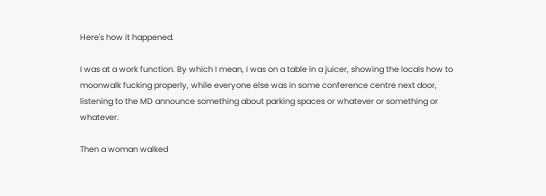Here's how it happened.

I was at a work function. By which I mean, I was on a table in a juicer, showing the locals how to moonwalk fucking properly, while everyone else was in some conference centre next door, listening to the MD announce something about parking spaces or whatever or something or whatever.

Then a woman walked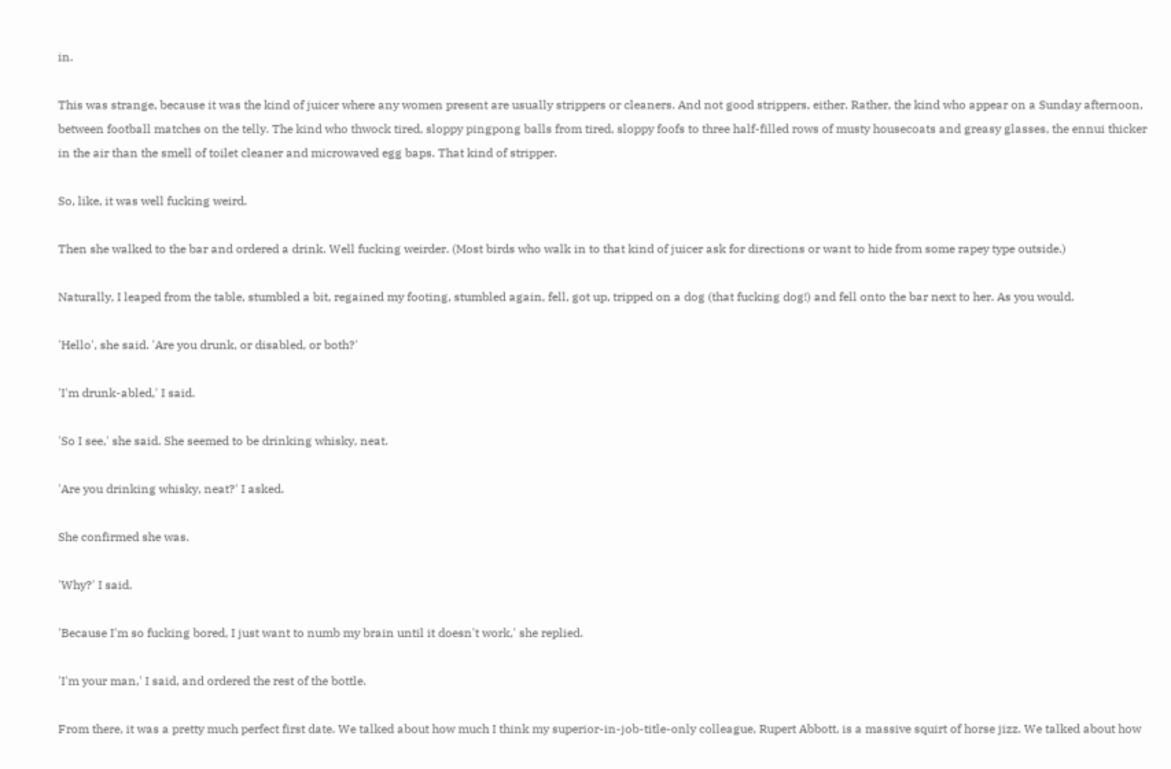in.

This was strange, because it was the kind of juicer where any women present are usually strippers or cleaners. And not good strippers, either. Rather, the kind who appear on a Sunday afternoon, between football matches on the telly. The kind who thwock tired, sloppy pingpong balls from tired, sloppy foofs to three half-filled rows of musty housecoats and greasy glasses, the ennui thicker in the air than the smell of toilet cleaner and microwaved egg baps. That kind of stripper.

So, like, it was well fucking weird.

Then she walked to the bar and ordered a drink. Well fucking weirder. (Most birds who walk in to that kind of juicer ask for directions or want to hide from some rapey type outside.)

Naturally, I leaped from the table, stumbled a bit, regained my footing, stumbled again, fell, got up, tripped on a dog (that fucking dog!) and fell onto the bar next to her. As you would.

'Hello', she said. 'Are you drunk, or disabled, or both?'

'I'm drunk-abled,' I said.

'So I see,' she said. She seemed to be drinking whisky, neat.

'Are you drinking whisky, neat?' I asked.

She confirmed she was.

'Why?' I said.

'Because I'm so fucking bored, I just want to numb my brain until it doesn't work,' she replied.

'I'm your man,' I said, and ordered the rest of the bottle.

From there, it was a pretty much perfect first date. We talked about how much I think my superior-in-job-title-only colleague, Rupert Abbott, is a massive squirt of horse jizz. We talked about how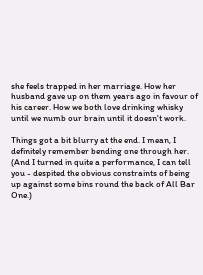she feels trapped in her marriage. How her husband gave up on them years ago in favour of his career. How we both love drinking whisky until we numb our brain until it doesn't work.

Things got a bit blurry at the end. I mean, I definitely remember bending one through her. (And I turned in quite a performance, I can tell you - despited the obvious constraints of being up against some bins round the back of All Bar One.)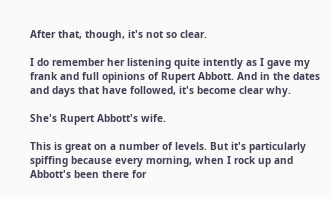After that, though, it's not so clear.

I do remember her listening quite intently as I gave my frank and full opinions of Rupert Abbott. And in the dates and days that have followed, it's become clear why.

She's Rupert Abbott's wife.

This is great on a number of levels. But it's particularly spiffing because every morning, when I rock up and Abbott's been there for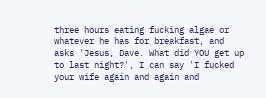three hours eating fucking algae or whatever he has for breakfast, and asks 'Jesus, Dave. What did YOU get up to last night?', I can say 'I fucked your wife again and again and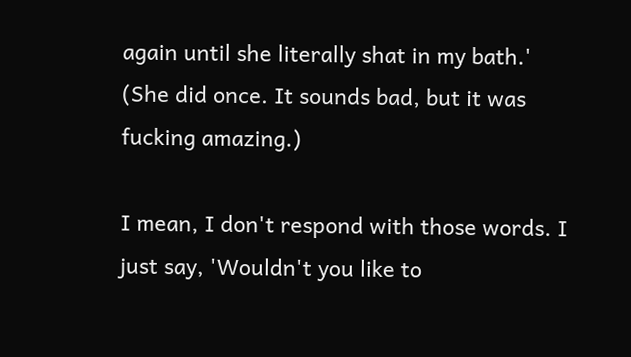again until she literally shat in my bath.' (She did once. It sounds bad, but it was fucking amazing.)

I mean, I don't respond with those words. I just say, 'Wouldn't you like to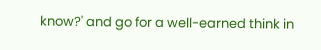know?' and go for a well-earned think in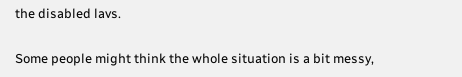the disabled lavs.

Some people might think the whole situation is a bit messy,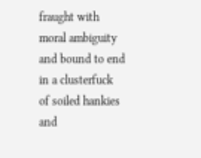fraught with moral ambiguity and bound to end in a clusterfuck of soiled hankies and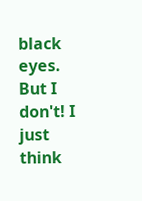black eyes. But I don't! I just think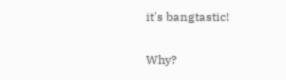it's bangtastic!

Why?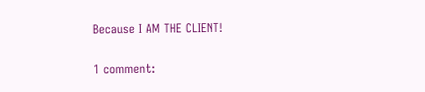Because I AM THE CLIENT!

1 comment: